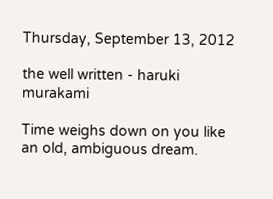Thursday, September 13, 2012

the well written - haruki murakami

Time weighs down on you like an old, ambiguous dream.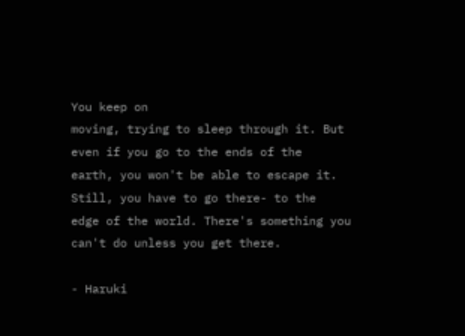You keep on
moving, trying to sleep through it. But even if you go to the ends of the
earth, you won't be able to escape it. Still, you have to go there- to the
edge of the world. There's something you can't do unless you get there.

- Haruki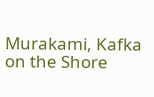Murakami, Kafka on the Shore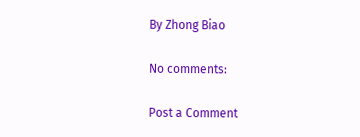By Zhong Biao

No comments:

Post a Comment